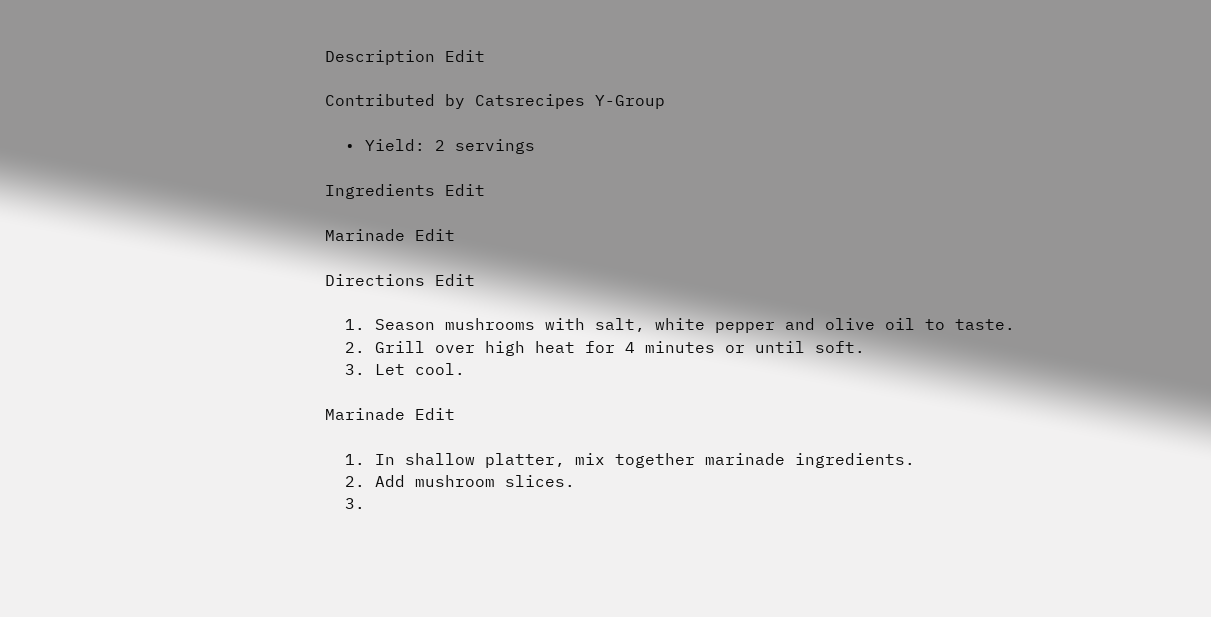Description Edit

Contributed by Catsrecipes Y-Group

  • Yield: 2 servings

Ingredients Edit

Marinade Edit

Directions Edit

  1. Season mushrooms with salt, white pepper and olive oil to taste.
  2. Grill over high heat for 4 minutes or until soft.
  3. Let cool.

Marinade Edit

  1. In shallow platter, mix together marinade ingredients.
  2. Add mushroom slices.
  3.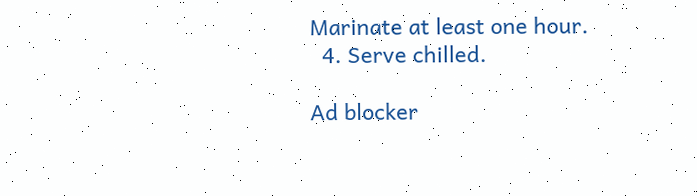Marinate at least one hour.
  4. Serve chilled.

Ad blocker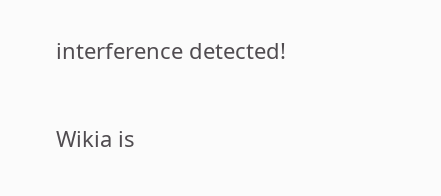interference detected!

Wikia is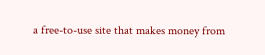a free-to-use site that makes money from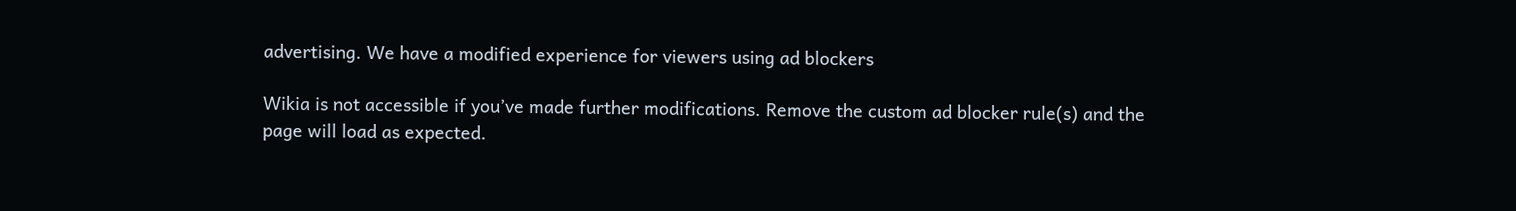advertising. We have a modified experience for viewers using ad blockers

Wikia is not accessible if you’ve made further modifications. Remove the custom ad blocker rule(s) and the page will load as expected.